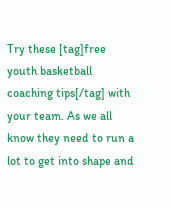Try these [tag]free youth basketball coaching tips[/tag] with your team. As we all know they need to run a lot to get into shape and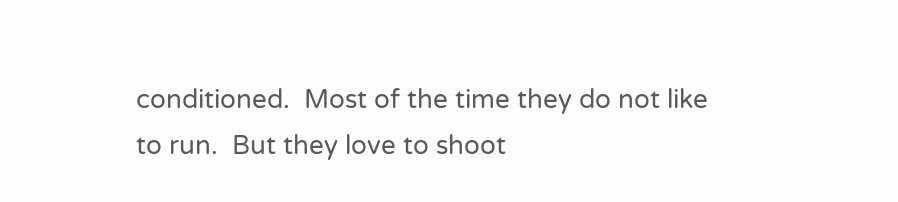conditioned.  Most of the time they do not like to run.  But they love to shoot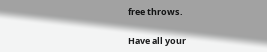free throws.

Have all your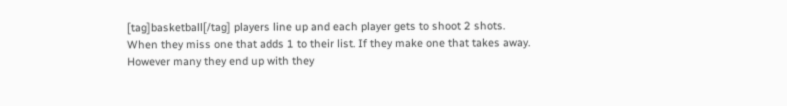[tag]basketball[/tag] players line up and each player gets to shoot 2 shots.  When they miss one that adds 1 to their list. If they make one that takes away.  However many they end up with they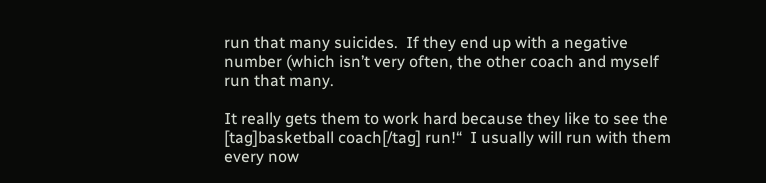run that many suicides.  If they end up with a negative number (which isn’t very often, the other coach and myself run that many.

It really gets them to work hard because they like to see the [tag]basketball coach[/tag] run!“  I usually will run with them every now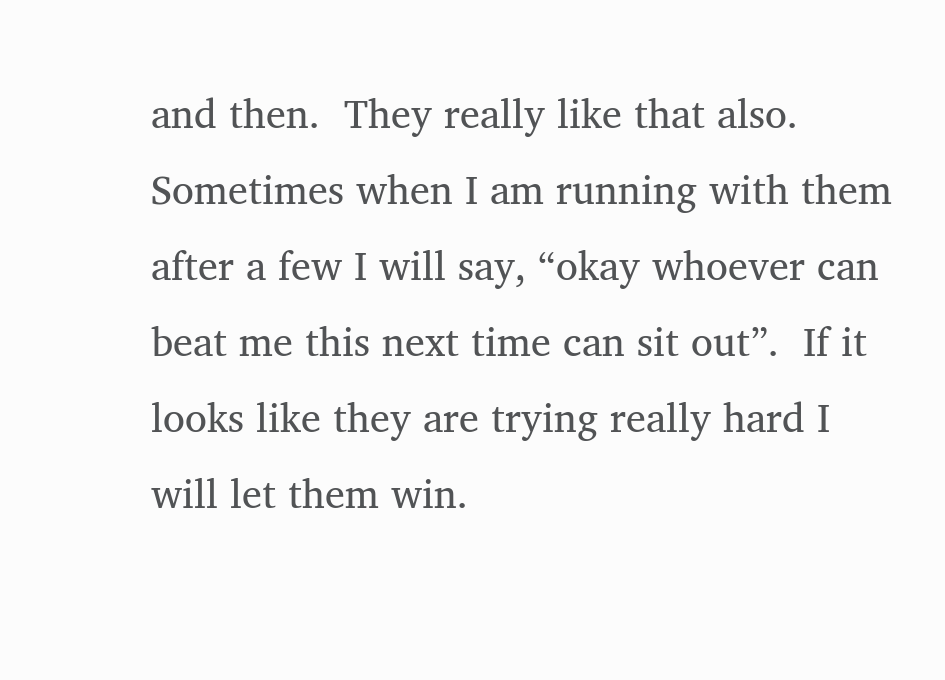and then.  They really like that also.  Sometimes when I am running with them after a few I will say, “okay whoever can beat me this next time can sit out”.  If it looks like they are trying really hard I will let them win.